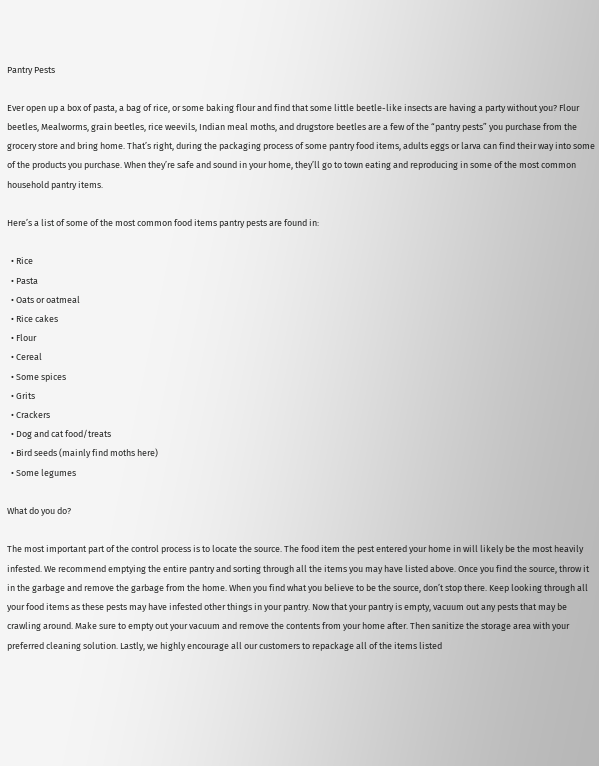Pantry Pests

Ever open up a box of pasta, a bag of rice, or some baking flour and find that some little beetle-like insects are having a party without you? Flour beetles, Mealworms, grain beetles, rice weevils, Indian meal moths, and drugstore beetles are a few of the “pantry pests” you purchase from the grocery store and bring home. That’s right, during the packaging process of some pantry food items, adults eggs or larva can find their way into some of the products you purchase. When they’re safe and sound in your home, they’ll go to town eating and reproducing in some of the most common household pantry items.

Here’s a list of some of the most common food items pantry pests are found in:

  • Rice
  • Pasta
  • Oats or oatmeal
  • Rice cakes
  • Flour
  • Cereal
  • Some spices
  • Grits
  • Crackers
  • Dog and cat food/treats
  • Bird seeds (mainly find moths here)
  • Some legumes

What do you do?

The most important part of the control process is to locate the source. The food item the pest entered your home in will likely be the most heavily infested. We recommend emptying the entire pantry and sorting through all the items you may have listed above. Once you find the source, throw it in the garbage and remove the garbage from the home. When you find what you believe to be the source, don’t stop there. Keep looking through all your food items as these pests may have infested other things in your pantry. Now that your pantry is empty, vacuum out any pests that may be crawling around. Make sure to empty out your vacuum and remove the contents from your home after. Then sanitize the storage area with your preferred cleaning solution. Lastly, we highly encourage all our customers to repackage all of the items listed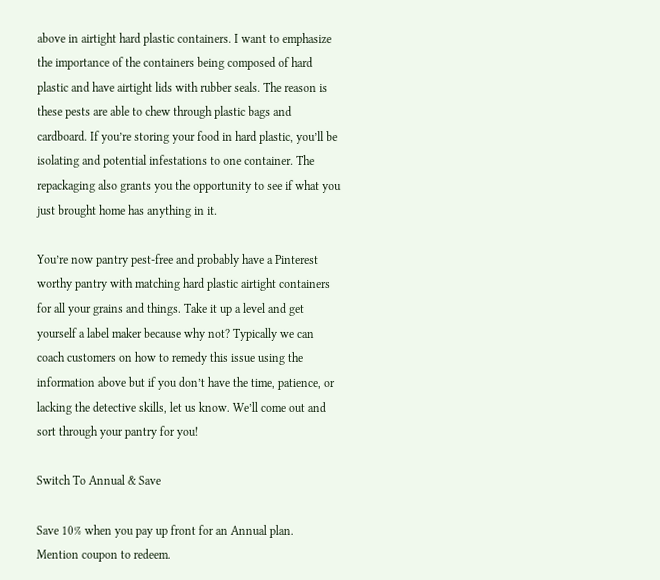above in airtight hard plastic containers. I want to emphasize the importance of the containers being composed of hard plastic and have airtight lids with rubber seals. The reason is these pests are able to chew through plastic bags and cardboard. If you’re storing your food in hard plastic, you’ll be isolating and potential infestations to one container. The repackaging also grants you the opportunity to see if what you just brought home has anything in it.

You’re now pantry pest-free and probably have a Pinterest worthy pantry with matching hard plastic airtight containers for all your grains and things. Take it up a level and get yourself a label maker because why not? Typically we can coach customers on how to remedy this issue using the information above but if you don’t have the time, patience, or lacking the detective skills, let us know. We’ll come out and sort through your pantry for you!

Switch To Annual & Save

Save 10% when you pay up front for an Annual plan.
Mention coupon to redeem.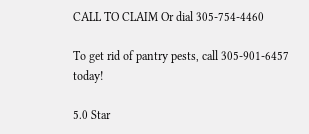CALL TO CLAIM Or dial 305-754-4460

To get rid of pantry pests, call 305-901-6457 today!

5.0 Star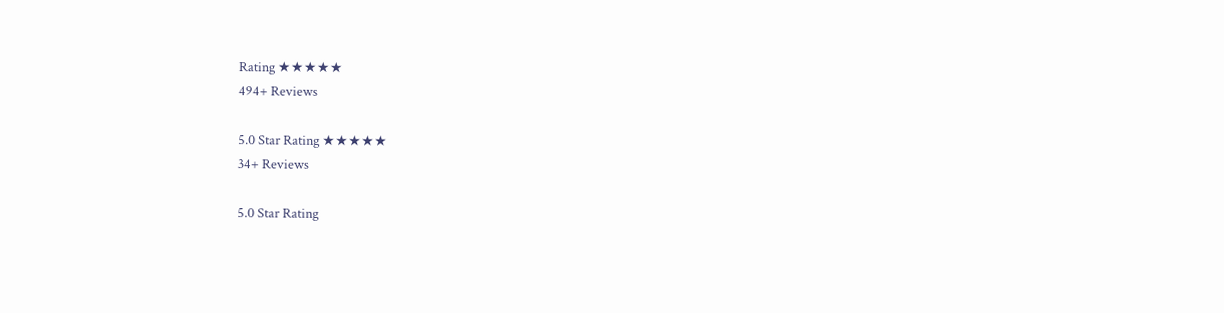Rating ★★★★★
494+ Reviews

5.0 Star Rating ★★★★★
34+ Reviews

5.0 Star Rating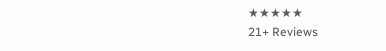★★★★★
21+ Reviews